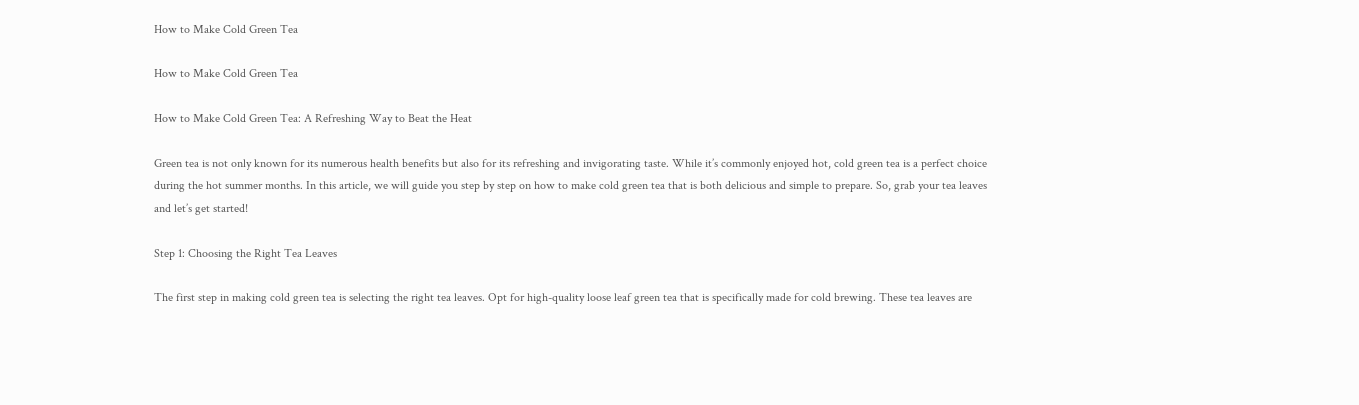How to Make Cold Green Tea

How to Make Cold Green Tea

How to Make Cold Green Tea: A Refreshing Way to Beat the Heat

Green tea is not only known for its numerous health benefits but also for its refreshing and invigorating taste. While it’s commonly enjoyed hot, cold green tea is a perfect choice during the hot summer months. In this article, we will guide you step by step on how to make cold green tea that is both delicious and simple to prepare. So, grab your tea leaves and let’s get started!

Step 1: Choosing the Right Tea Leaves

The first step in making cold green tea is selecting the right tea leaves. Opt for high-quality loose leaf green tea that is specifically made for cold brewing. These tea leaves are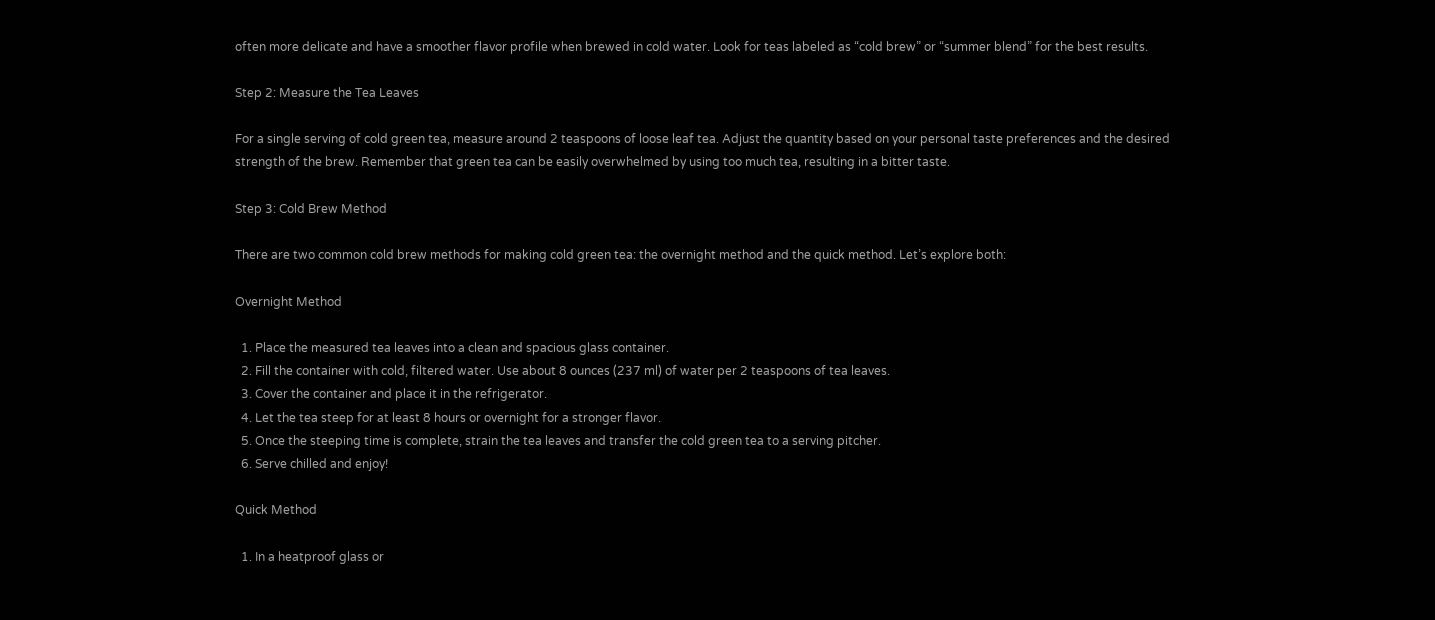often more delicate and have a smoother flavor profile when brewed in cold water. Look for teas labeled as “cold brew” or “summer blend” for the best results.

Step 2: Measure the Tea Leaves

For a single serving of cold green tea, measure around 2 teaspoons of loose leaf tea. Adjust the quantity based on your personal taste preferences and the desired strength of the brew. Remember that green tea can be easily overwhelmed by using too much tea, resulting in a bitter taste.

Step 3: Cold Brew Method

There are two common cold brew methods for making cold green tea: the overnight method and the quick method. Let’s explore both:

Overnight Method

  1. Place the measured tea leaves into a clean and spacious glass container.
  2. Fill the container with cold, filtered water. Use about 8 ounces (237 ml) of water per 2 teaspoons of tea leaves.
  3. Cover the container and place it in the refrigerator.
  4. Let the tea steep for at least 8 hours or overnight for a stronger flavor.
  5. Once the steeping time is complete, strain the tea leaves and transfer the cold green tea to a serving pitcher.
  6. Serve chilled and enjoy!

Quick Method

  1. In a heatproof glass or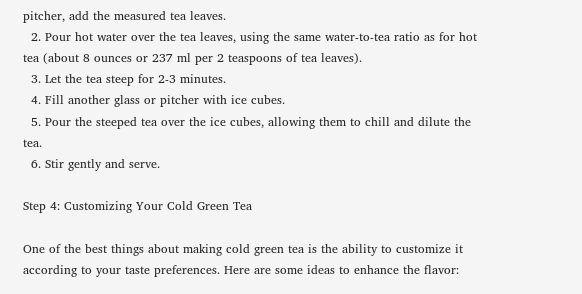pitcher, add the measured tea leaves.
  2. Pour hot water over the tea leaves, using the same water-to-tea ratio as for hot tea (about 8 ounces or 237 ml per 2 teaspoons of tea leaves).
  3. Let the tea steep for 2-3 minutes.
  4. Fill another glass or pitcher with ice cubes.
  5. Pour the steeped tea over the ice cubes, allowing them to chill and dilute the tea.
  6. Stir gently and serve.

Step 4: Customizing Your Cold Green Tea

One of the best things about making cold green tea is the ability to customize it according to your taste preferences. Here are some ideas to enhance the flavor: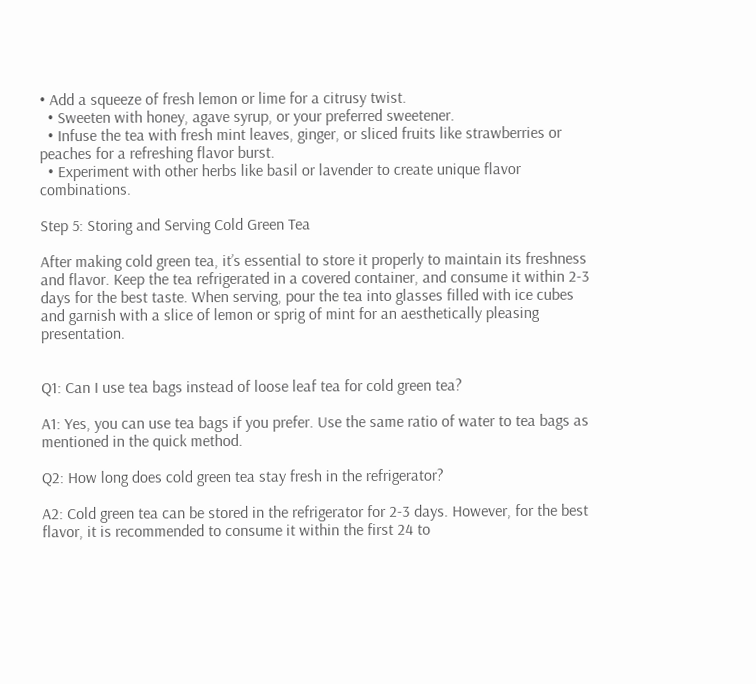• Add a squeeze of fresh lemon or lime for a citrusy twist.
  • Sweeten with honey, agave syrup, or your preferred sweetener.
  • Infuse the tea with fresh mint leaves, ginger, or sliced fruits like strawberries or peaches for a refreshing flavor burst.
  • Experiment with other herbs like basil or lavender to create unique flavor combinations.

Step 5: Storing and Serving Cold Green Tea

After making cold green tea, it’s essential to store it properly to maintain its freshness and flavor. Keep the tea refrigerated in a covered container, and consume it within 2-3 days for the best taste. When serving, pour the tea into glasses filled with ice cubes and garnish with a slice of lemon or sprig of mint for an aesthetically pleasing presentation.


Q1: Can I use tea bags instead of loose leaf tea for cold green tea?

A1: Yes, you can use tea bags if you prefer. Use the same ratio of water to tea bags as mentioned in the quick method.

Q2: How long does cold green tea stay fresh in the refrigerator?

A2: Cold green tea can be stored in the refrigerator for 2-3 days. However, for the best flavor, it is recommended to consume it within the first 24 to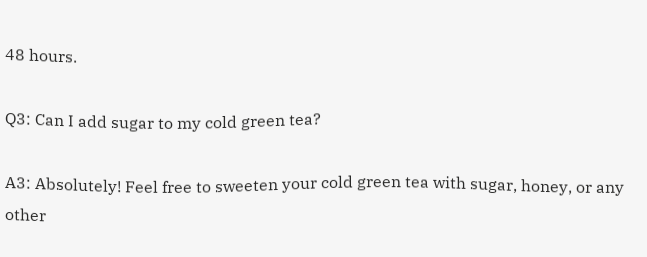48 hours.

Q3: Can I add sugar to my cold green tea?

A3: Absolutely! Feel free to sweeten your cold green tea with sugar, honey, or any other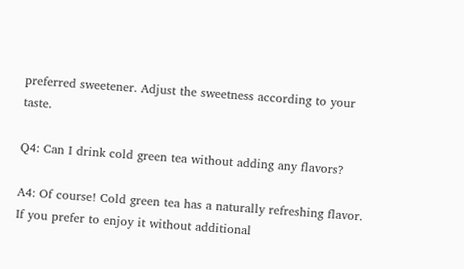preferred sweetener. Adjust the sweetness according to your taste.

Q4: Can I drink cold green tea without adding any flavors?

A4: Of course! Cold green tea has a naturally refreshing flavor. If you prefer to enjoy it without additional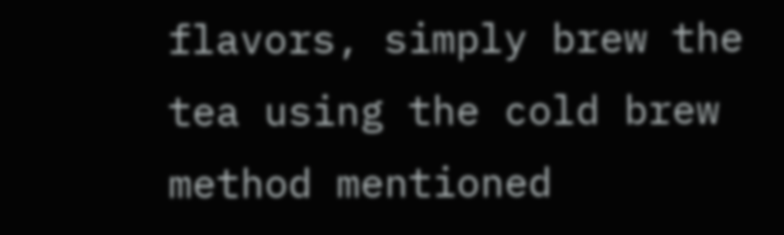flavors, simply brew the tea using the cold brew method mentioned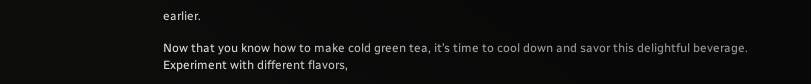earlier.

Now that you know how to make cold green tea, it’s time to cool down and savor this delightful beverage. Experiment with different flavors,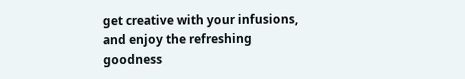get creative with your infusions, and enjoy the refreshing goodness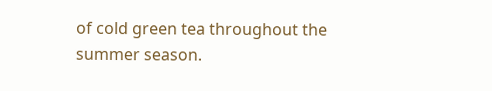of cold green tea throughout the summer season.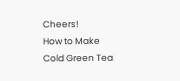Cheers!
How to Make Cold Green Tea